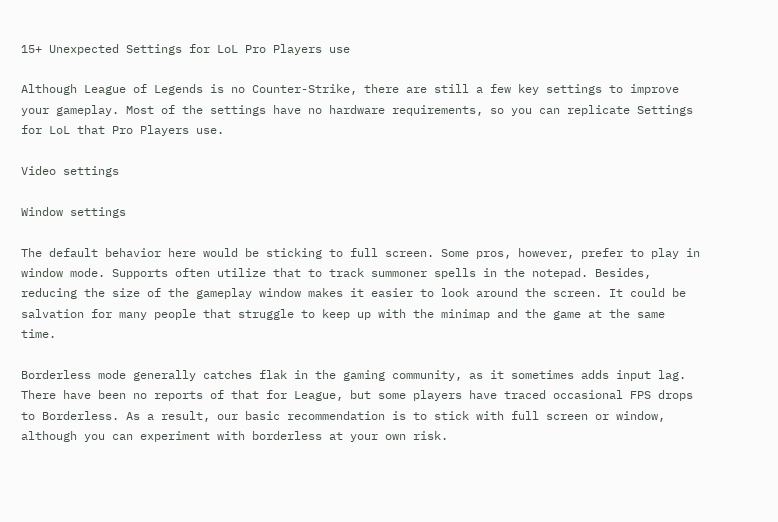15+ Unexpected Settings for LoL Pro Players use

Although League of Legends is no Counter-Strike, there are still a few key settings to improve your gameplay. Most of the settings have no hardware requirements, so you can replicate Settings for LoL that Pro Players use.

Video settings

Window settings

The default behavior here would be sticking to full screen. Some pros, however, prefer to play in window mode. Supports often utilize that to track summoner spells in the notepad. Besides, reducing the size of the gameplay window makes it easier to look around the screen. It could be salvation for many people that struggle to keep up with the minimap and the game at the same time.

Borderless mode generally catches flak in the gaming community, as it sometimes adds input lag. There have been no reports of that for League, but some players have traced occasional FPS drops to Borderless. As a result, our basic recommendation is to stick with full screen or window, although you can experiment with borderless at your own risk.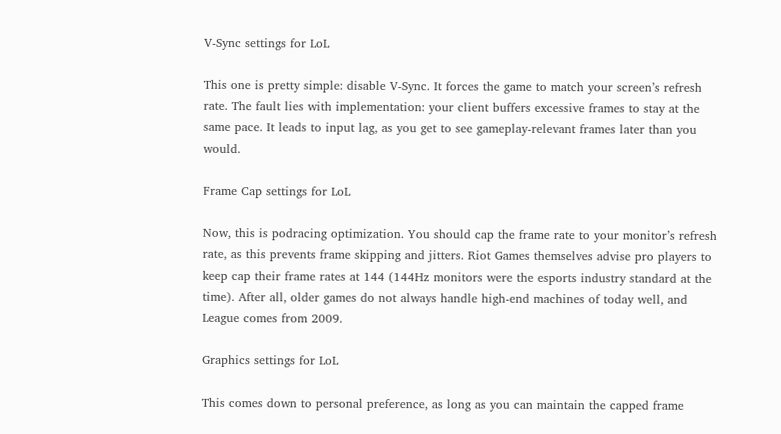V-Sync settings for LoL

This one is pretty simple: disable V-Sync. It forces the game to match your screen’s refresh rate. The fault lies with implementation: your client buffers excessive frames to stay at the same pace. It leads to input lag, as you get to see gameplay-relevant frames later than you would.

Frame Cap settings for LoL

Now, this is podracing optimization. You should cap the frame rate to your monitor’s refresh rate, as this prevents frame skipping and jitters. Riot Games themselves advise pro players to keep cap their frame rates at 144 (144Hz monitors were the esports industry standard at the time). After all, older games do not always handle high-end machines of today well, and League comes from 2009.

Graphics settings for LoL

This comes down to personal preference, as long as you can maintain the capped frame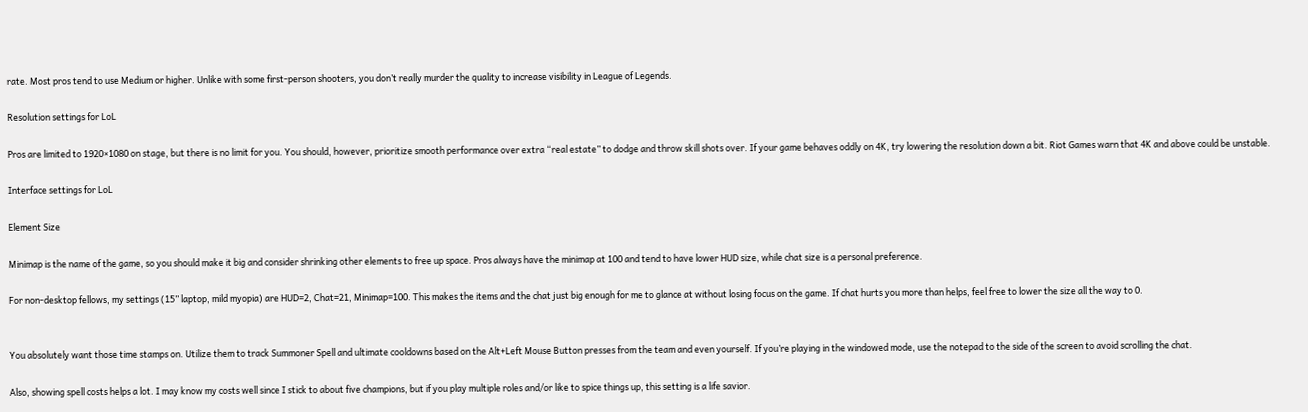rate. Most pros tend to use Medium or higher. Unlike with some first-person shooters, you don’t really murder the quality to increase visibility in League of Legends.

Resolution settings for LoL

Pros are limited to 1920×1080 on stage, but there is no limit for you. You should, however, prioritize smooth performance over extra “real estate” to dodge and throw skill shots over. If your game behaves oddly on 4K, try lowering the resolution down a bit. Riot Games warn that 4K and above could be unstable.

Interface settings for LoL

Element Size

Minimap is the name of the game, so you should make it big and consider shrinking other elements to free up space. Pros always have the minimap at 100 and tend to have lower HUD size, while chat size is a personal preference.

For non-desktop fellows, my settings (15” laptop, mild myopia) are HUD=2, Chat=21, Minimap=100. This makes the items and the chat just big enough for me to glance at without losing focus on the game. If chat hurts you more than helps, feel free to lower the size all the way to 0.


You absolutely want those time stamps on. Utilize them to track Summoner Spell and ultimate cooldowns based on the Alt+Left Mouse Button presses from the team and even yourself. If you’re playing in the windowed mode, use the notepad to the side of the screen to avoid scrolling the chat.

Also, showing spell costs helps a lot. I may know my costs well since I stick to about five champions, but if you play multiple roles and/or like to spice things up, this setting is a life savior.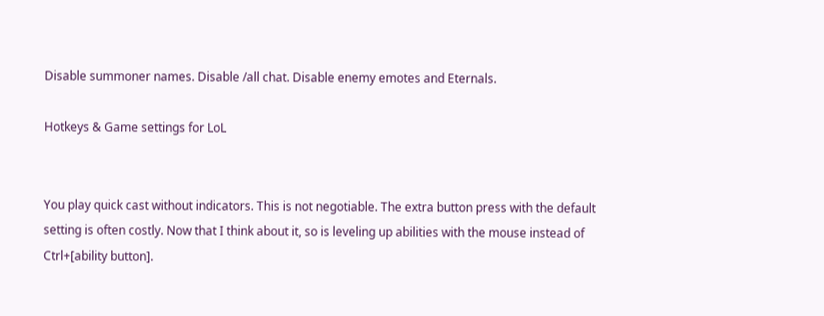Disable summoner names. Disable /all chat. Disable enemy emotes and Eternals.

Hotkeys & Game settings for LoL


You play quick cast without indicators. This is not negotiable. The extra button press with the default setting is often costly. Now that I think about it, so is leveling up abilities with the mouse instead of Ctrl+[ability button].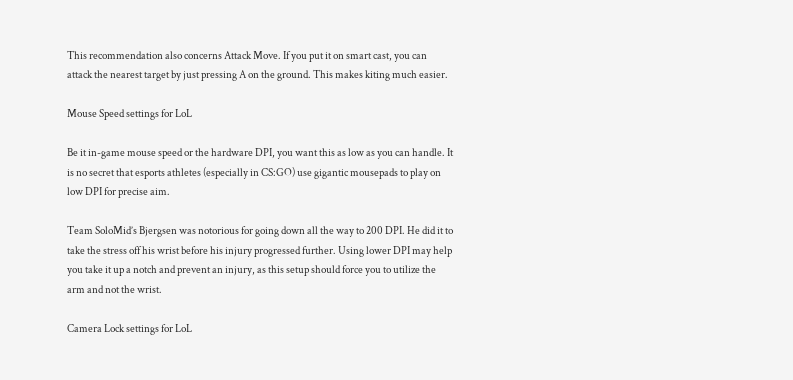This recommendation also concerns Attack Move. If you put it on smart cast, you can attack the nearest target by just pressing A on the ground. This makes kiting much easier.

Mouse Speed settings for LoL

Be it in-game mouse speed or the hardware DPI, you want this as low as you can handle. It is no secret that esports athletes (especially in CS:GO) use gigantic mousepads to play on low DPI for precise aim.

Team SoloMid’s Bjergsen was notorious for going down all the way to 200 DPI. He did it to take the stress off his wrist before his injury progressed further. Using lower DPI may help you take it up a notch and prevent an injury, as this setup should force you to utilize the arm and not the wrist.

Camera Lock settings for LoL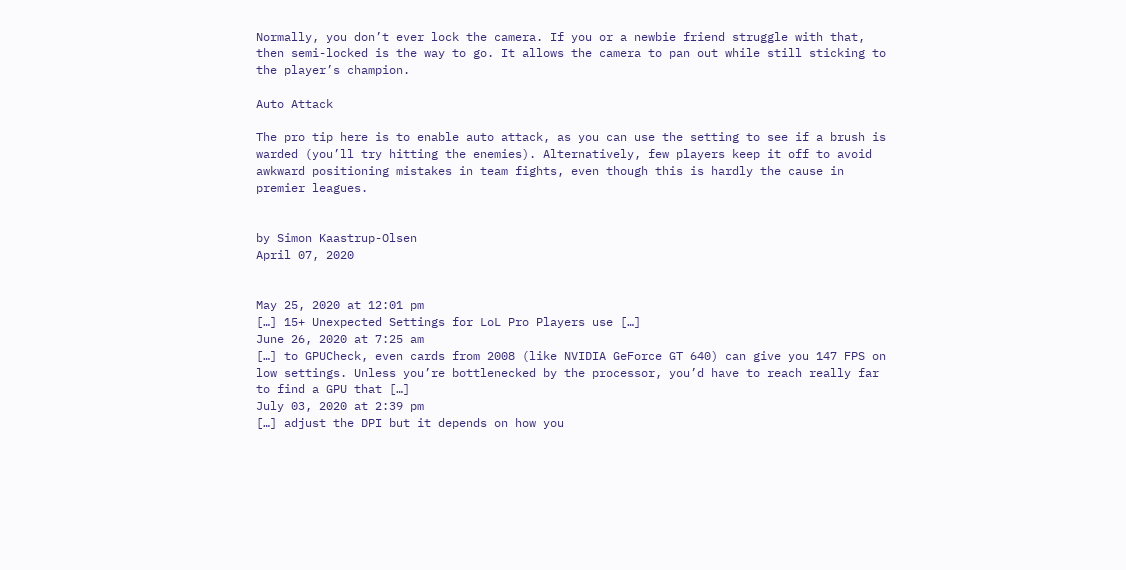Normally, you don’t ever lock the camera. If you or a newbie friend struggle with that, then semi-locked is the way to go. It allows the camera to pan out while still sticking to the player’s champion.

Auto Attack

The pro tip here is to enable auto attack, as you can use the setting to see if a brush is warded (you’ll try hitting the enemies). Alternatively, few players keep it off to avoid awkward positioning mistakes in team fights, even though this is hardly the cause in premier leagues.


by Simon Kaastrup-Olsen
April 07, 2020


May 25, 2020 at 12:01 pm
[…] 15+ Unexpected Settings for LoL Pro Players use […]
June 26, 2020 at 7:25 am
[…] to GPUCheck, even cards from 2008 (like NVIDIA GeForce GT 640) can give you 147 FPS on low settings. Unless you’re bottlenecked by the processor, you’d have to reach really far to find a GPU that […]
July 03, 2020 at 2:39 pm
[…] adjust the DPI but it depends on how you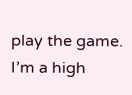play the game. I’m a high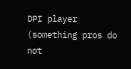DPI player (something pros do not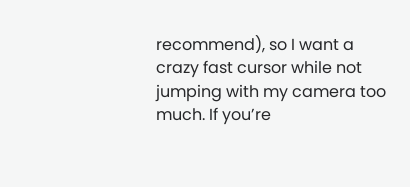recommend), so I want a crazy fast cursor while not jumping with my camera too much. If you’re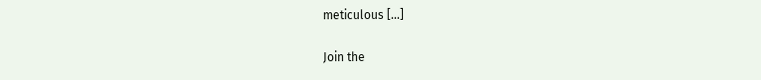meticulous […]

Join the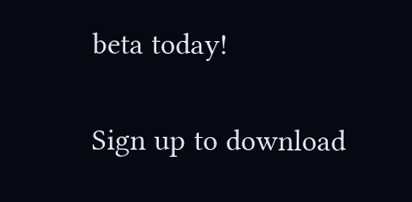beta today!

Sign up to download